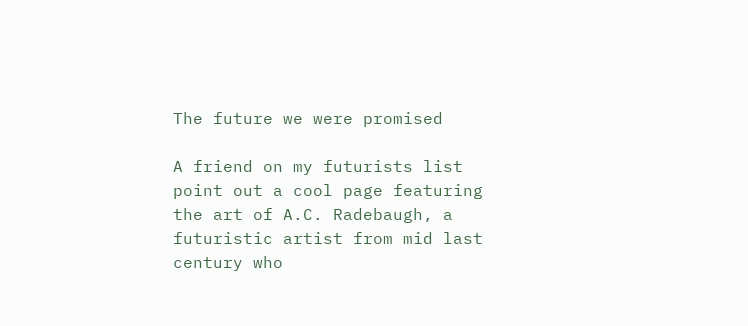The future we were promised

A friend on my futurists list point out a cool page featuring the art of A.C. Radebaugh, a futuristic artist from mid last century who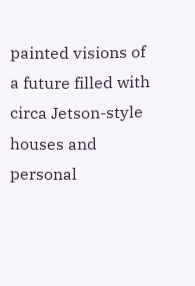painted visions of a future filled with circa Jetson-style houses and personal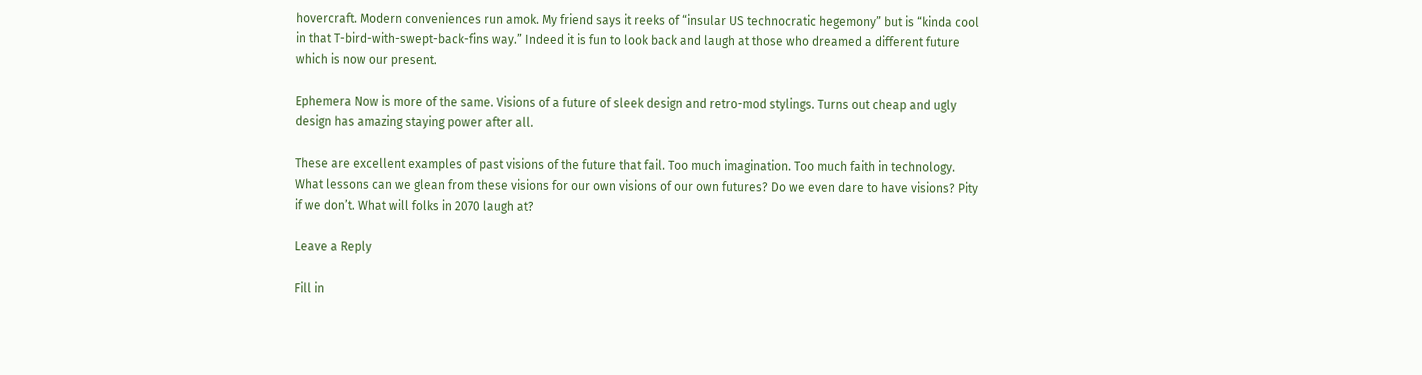hovercraft. Modern conveniences run amok. My friend says it reeks of “insular US technocratic hegemony” but is “kinda cool in that T-bird-with-swept-back-fins way.” Indeed it is fun to look back and laugh at those who dreamed a different future which is now our present.

Ephemera Now is more of the same. Visions of a future of sleek design and retro-mod stylings. Turns out cheap and ugly design has amazing staying power after all.

These are excellent examples of past visions of the future that fail. Too much imagination. Too much faith in technology. What lessons can we glean from these visions for our own visions of our own futures? Do we even dare to have visions? Pity if we don’t. What will folks in 2070 laugh at?

Leave a Reply

Fill in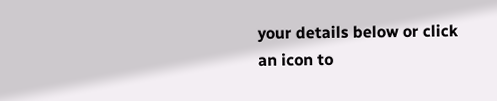your details below or click an icon to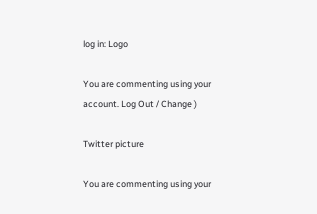log in: Logo

You are commenting using your account. Log Out / Change )

Twitter picture

You are commenting using your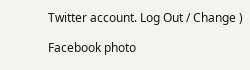Twitter account. Log Out / Change )

Facebook photo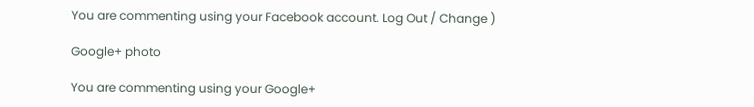You are commenting using your Facebook account. Log Out / Change )

Google+ photo

You are commenting using your Google+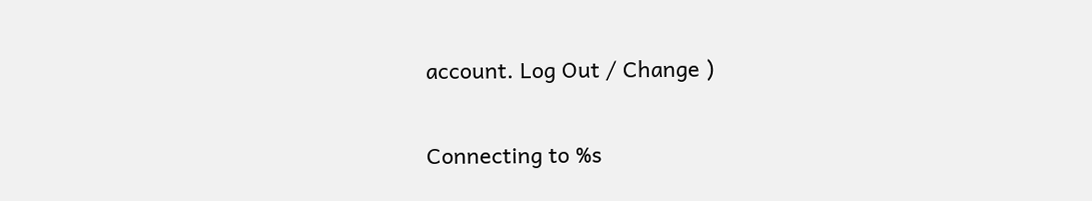account. Log Out / Change )

Connecting to %s